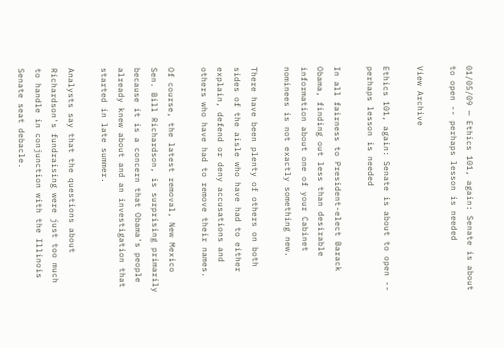01/05/09 — Ethics 101, again: Senate is about to open -- perhaps lesson is needed

View Archive

Ethics 101, again: Senate is about to open -- perhaps lesson is needed

In all fairness to President-elect Barack Obama, finding out less than desirable information about one of your Cabinet nominees is not exactly something new.

There have been plenty of others on both sides of the aisle who have had to either explain, defend or deny accusations and others who have had to remove their names.

Of course, the latest removal, New Mexico Sen. Bill Richardson, is surprising primarily because it is a concern that Obama's people already knew about and an investigation that started in late summer.

Analysts say that the questions about Richardson's fundraising were just too much to handle in conjunction with the Illinois Senate seat debacle.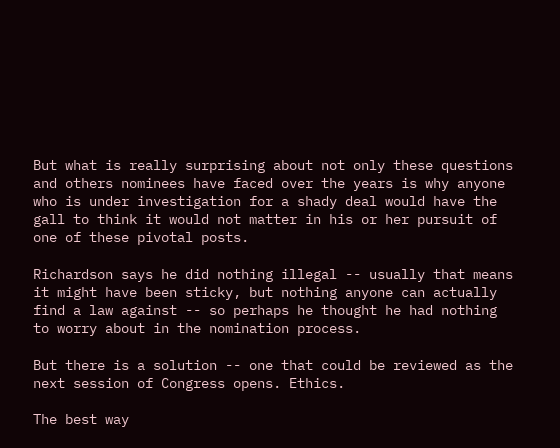But what is really surprising about not only these questions and others nominees have faced over the years is why anyone who is under investigation for a shady deal would have the gall to think it would not matter in his or her pursuit of one of these pivotal posts.

Richardson says he did nothing illegal -- usually that means it might have been sticky, but nothing anyone can actually find a law against -- so perhaps he thought he had nothing to worry about in the nomination process.

But there is a solution -- one that could be reviewed as the next session of Congress opens. Ethics.

The best way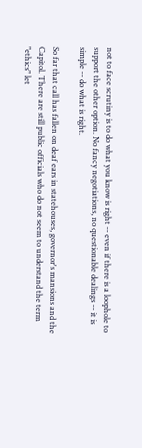not to face scrutiny is to do what you know is right -- even if there is a loophole to support the other option. No fancy negotiations, no questionable dealings -- it is simple -- do what is right.

So far that call has fallen on deaf ears in statehouses, governor's mansions and the Capitol. There are still public officials who do not seem to understand the term "ethics" let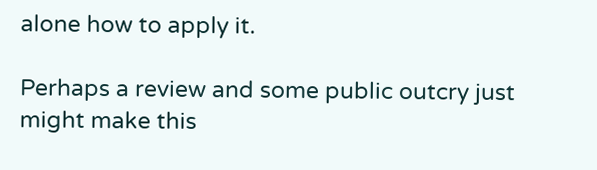alone how to apply it.

Perhaps a review and some public outcry just might make this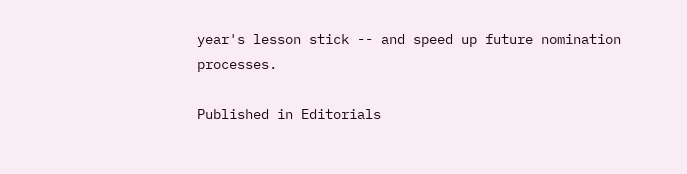year's lesson stick -- and speed up future nomination processes.

Published in Editorials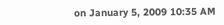on January 5, 2009 10:35 AM